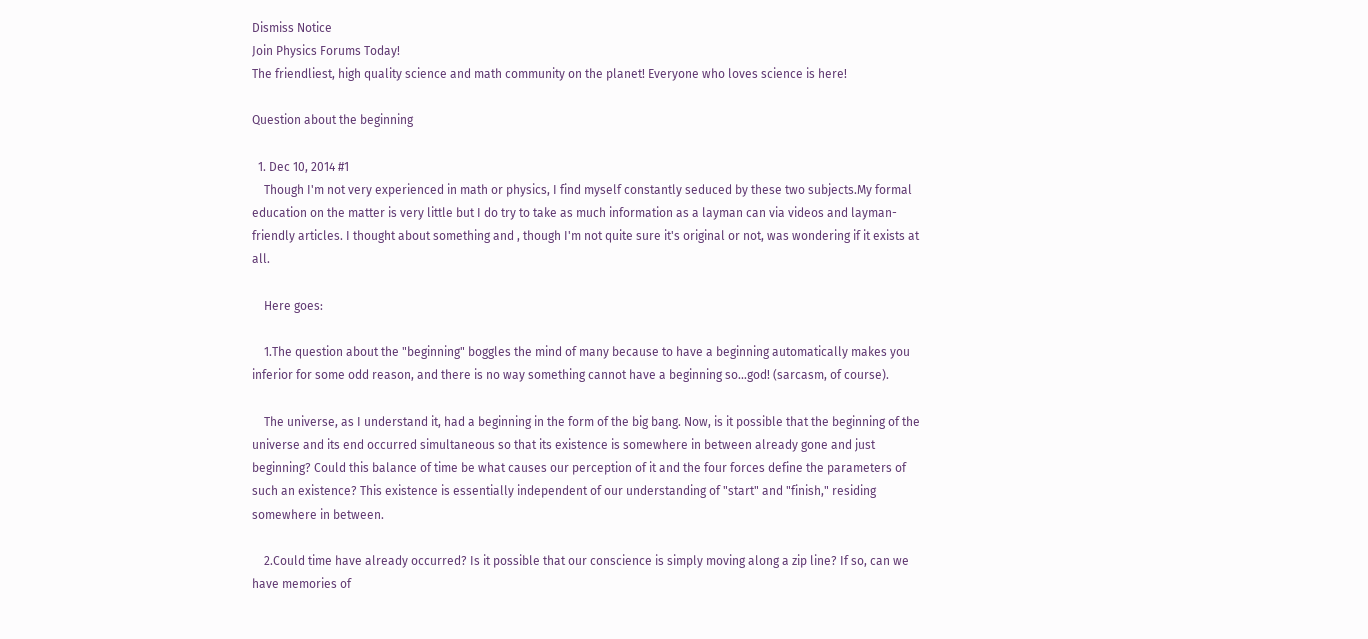Dismiss Notice
Join Physics Forums Today!
The friendliest, high quality science and math community on the planet! Everyone who loves science is here!

Question about the beginning

  1. Dec 10, 2014 #1
    Though I'm not very experienced in math or physics, I find myself constantly seduced by these two subjects.My formal education on the matter is very little but I do try to take as much information as a layman can via videos and layman-friendly articles. I thought about something and , though I'm not quite sure it's original or not, was wondering if it exists at all.

    Here goes:

    1.The question about the "beginning" boggles the mind of many because to have a beginning automatically makes you inferior for some odd reason, and there is no way something cannot have a beginning so...god! (sarcasm, of course).

    The universe, as I understand it, had a beginning in the form of the big bang. Now, is it possible that the beginning of the universe and its end occurred simultaneous so that its existence is somewhere in between already gone and just beginning? Could this balance of time be what causes our perception of it and the four forces define the parameters of such an existence? This existence is essentially independent of our understanding of "start" and "finish," residing somewhere in between.

    2.Could time have already occurred? Is it possible that our conscience is simply moving along a zip line? If so, can we have memories of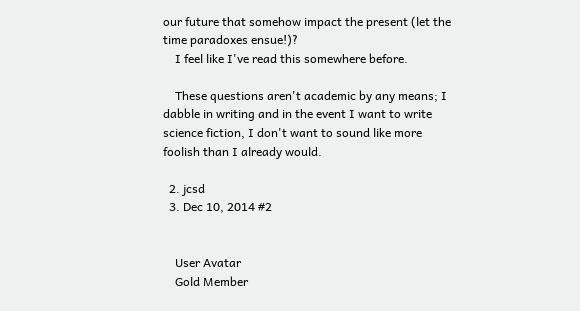our future that somehow impact the present (let the time paradoxes ensue!)?
    I feel like I've read this somewhere before.

    These questions aren't academic by any means; I dabble in writing and in the event I want to write science fiction, I don't want to sound like more foolish than I already would.

  2. jcsd
  3. Dec 10, 2014 #2


    User Avatar
    Gold Member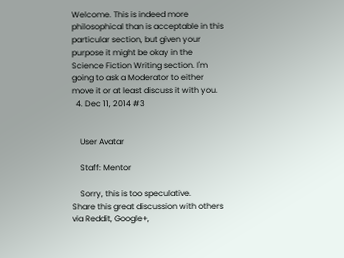Welcome. This is indeed more philosophical than is acceptable in this particular section, but given your purpose it might be okay in the Science Fiction Writing section. I'm going to ask a Moderator to either move it or at least discuss it with you.
  4. Dec 11, 2014 #3


    User Avatar

    Staff: Mentor

    Sorry, this is too speculative.
Share this great discussion with others via Reddit, Google+,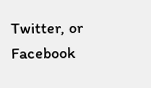Twitter, or Facebook